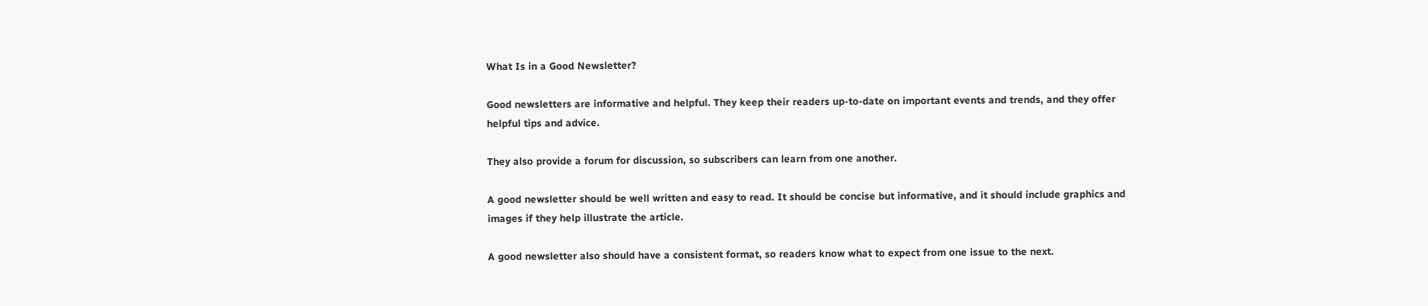What Is in a Good Newsletter?

Good newsletters are informative and helpful. They keep their readers up-to-date on important events and trends, and they offer helpful tips and advice.

They also provide a forum for discussion, so subscribers can learn from one another.

A good newsletter should be well written and easy to read. It should be concise but informative, and it should include graphics and images if they help illustrate the article.

A good newsletter also should have a consistent format, so readers know what to expect from one issue to the next.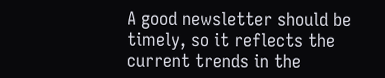A good newsletter should be timely, so it reflects the current trends in the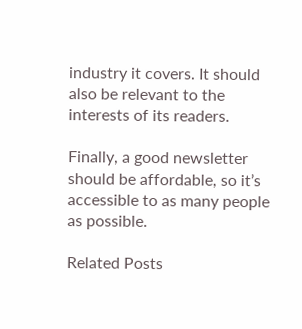industry it covers. It should also be relevant to the interests of its readers.

Finally, a good newsletter should be affordable, so it’s accessible to as many people as possible.

Related Posts